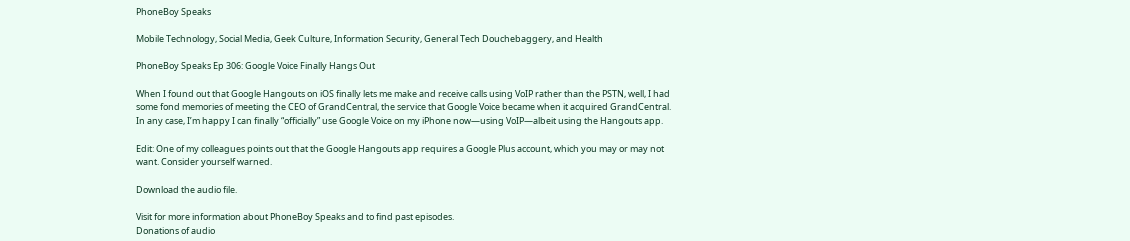PhoneBoy Speaks

Mobile Technology, Social Media, Geek Culture, Information Security, General Tech Douchebaggery, and Health

PhoneBoy Speaks Ep 306: Google Voice Finally Hangs Out

When I found out that Google Hangouts on iOS finally lets me make and receive calls using VoIP rather than the PSTN, well, I had some fond memories of meeting the CEO of GrandCentral, the service that Google Voice became when it acquired GrandCentral. In any case, I’m happy I can finally “officially” use Google Voice on my iPhone now—using VoIP—albeit using the Hangouts app.

Edit: One of my colleagues points out that the Google Hangouts app requires a Google Plus account, which you may or may not want. Consider yourself warned.

Download the audio file.

Visit for more information about PhoneBoy Speaks and to find past episodes.
Donations of audio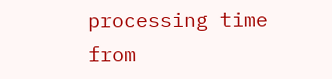processing time from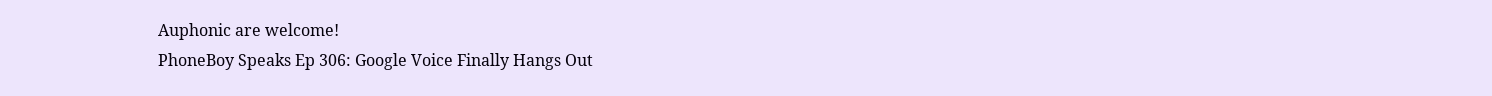Auphonic are welcome!
PhoneBoy Speaks Ep 306: Google Voice Finally Hangs Out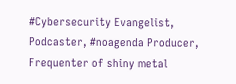#Cybersecurity Evangelist, Podcaster, #noagenda Producer, Frequenter of shiny metal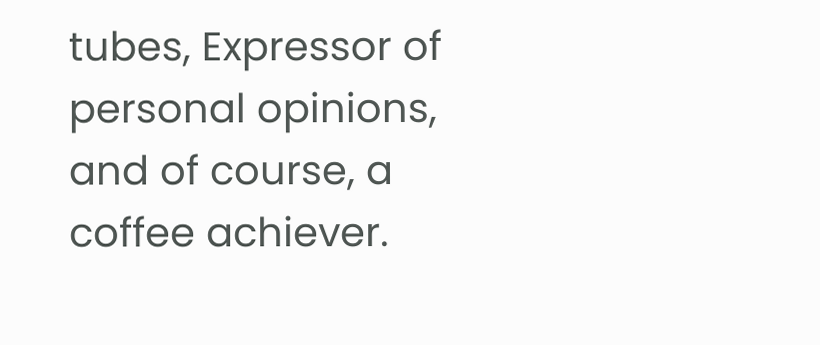tubes, Expressor of personal opinions, and of course, a coffee achiever.